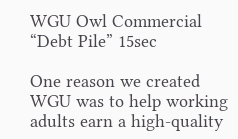WGU Owl Commercial “Debt Pile” 15sec

One reason we created WGU was to help working
adults earn a high-quality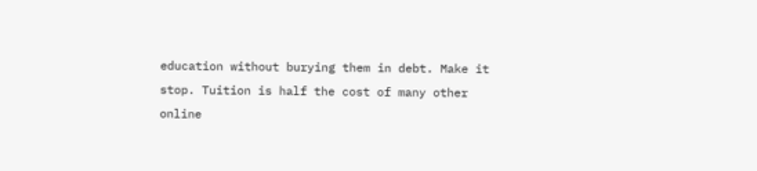education without burying them in debt. Make it stop. Tuition is half the cost of many other online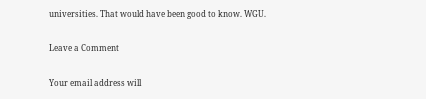universities. That would have been good to know. WGU.

Leave a Comment

Your email address will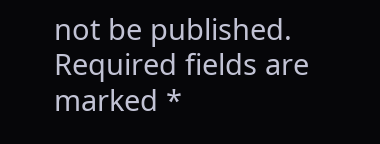not be published. Required fields are marked *